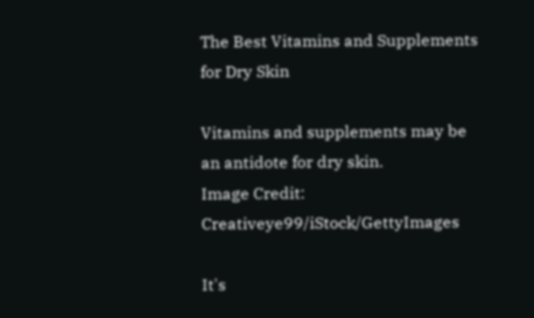The Best Vitamins and Supplements for Dry Skin

Vitamins and supplements may be an antidote for dry skin.
Image Credit: Creativeye99/iStock/GettyImages

It's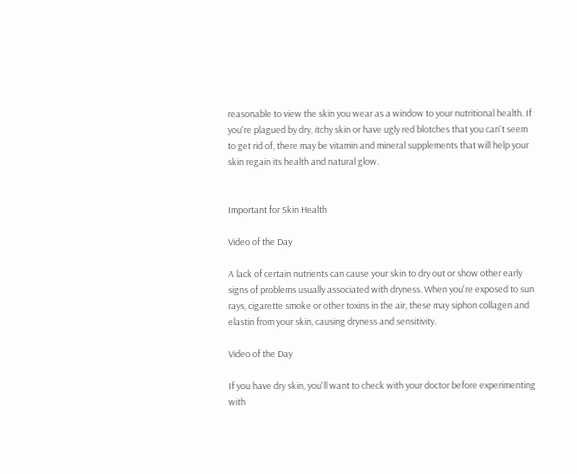reasonable to view the skin you wear as a window to your nutritional health. If you're plagued by dry, itchy skin or have ugly red blotches that you can't seem to get rid of, there may be vitamin and mineral supplements that will help your skin regain its health and natural glow.


Important for Skin Health

Video of the Day

A lack of certain nutrients can cause your skin to dry out or show other early signs of problems usually associated with dryness. When you're exposed to sun rays, cigarette smoke or other toxins in the air, these may siphon collagen and elastin from your skin, causing dryness and sensitivity.

Video of the Day

If you have dry skin, you'll want to check with your doctor before experimenting with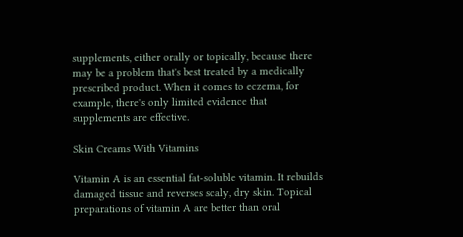supplements, either orally or topically, because there may be a problem that's best treated by a medically prescribed product. When it comes to eczema, for example, there's only limited evidence that supplements are effective.

Skin Creams With Vitamins

Vitamin A is an essential fat-soluble vitamin. It rebuilds damaged tissue and reverses scaly, dry skin. Topical preparations of vitamin A are better than oral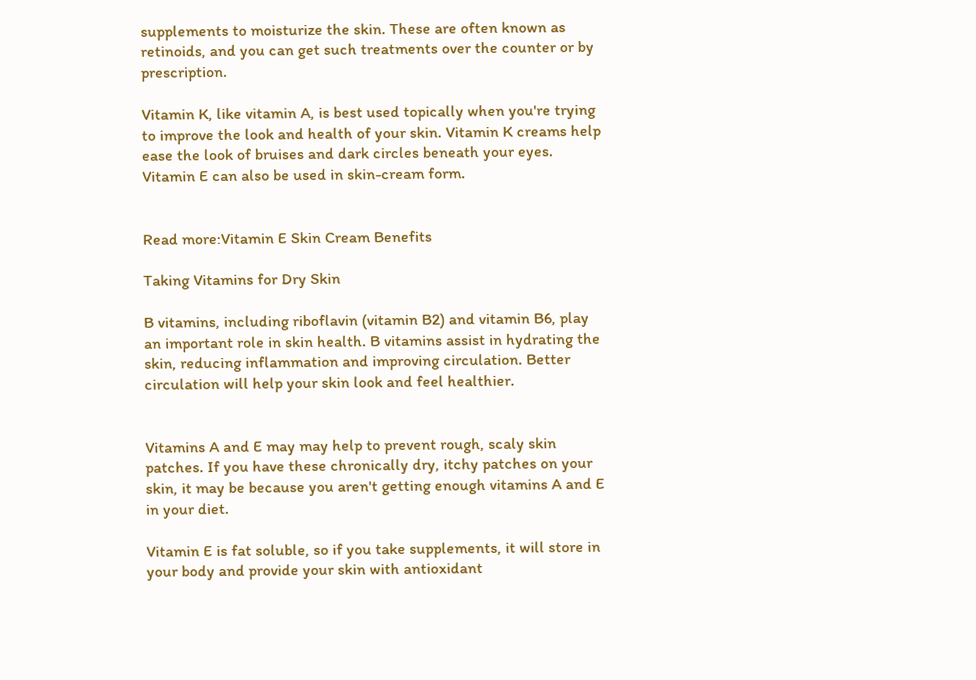supplements to moisturize the skin. These are often known as retinoids, and you can get such treatments over the counter or by prescription.

Vitamin K, like vitamin A, is best used topically when you're trying to improve the look and health of your skin. Vitamin K creams help ease the look of bruises and dark circles beneath your eyes. Vitamin E can also be used in skin-cream form.


Read more:Vitamin E Skin Cream Benefits

Taking Vitamins for Dry Skin

B vitamins, including riboflavin (vitamin B2) and vitamin B6, play an important role in skin health. B vitamins assist in hydrating the skin, reducing inflammation and improving circulation. Better circulation will help your skin look and feel healthier.


Vitamins A and E may may help to prevent rough, scaly skin patches. If you have these chronically dry, itchy patches on your skin, it may be because you aren't getting enough vitamins A and E in your diet.

Vitamin E is fat soluble, so if you take supplements, it will store in your body and provide your skin with antioxidant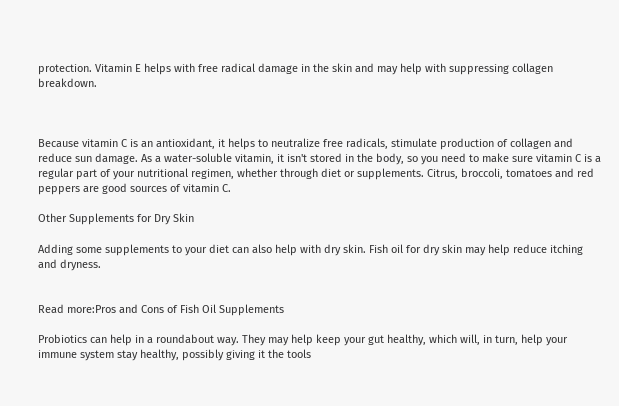protection. Vitamin E helps with free radical damage in the skin and may help with suppressing collagen breakdown.



Because vitamin C is an antioxidant, it helps to neutralize free radicals, stimulate production of collagen and reduce sun damage. As a water-soluble vitamin, it isn't stored in the body, so you need to make sure vitamin C is a regular part of your nutritional regimen, whether through diet or supplements. Citrus, broccoli, tomatoes and red peppers are good sources of vitamin C.

Other Supplements for Dry Skin

Adding some supplements to your diet can also help with dry skin. Fish oil for dry skin may help reduce itching and dryness.


Read more:Pros and Cons of Fish Oil Supplements

Probiotics can help in a roundabout way. They may help keep your gut healthy, which will, in turn, help your immune system stay healthy, possibly giving it the tools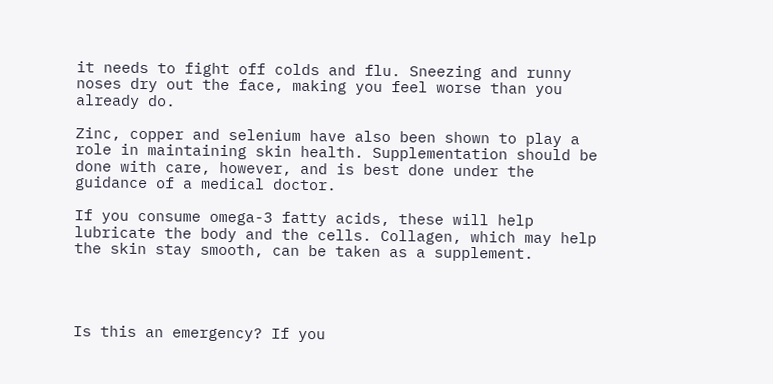it needs to fight off colds and flu. Sneezing and runny noses dry out the face, making you feel worse than you already do.

Zinc, copper and selenium have also been shown to play a role in maintaining skin health. Supplementation should be done with care, however, and is best done under the guidance of a medical doctor.

If you consume omega-3 fatty acids, these will help lubricate the body and the cells. Collagen, which may help the skin stay smooth, can be taken as a supplement.




Is this an emergency? If you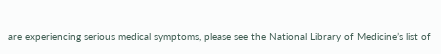are experiencing serious medical symptoms, please see the National Library of Medicine’s list of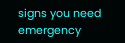signs you need emergency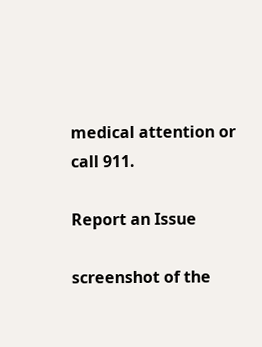medical attention or call 911.

Report an Issue

screenshot of the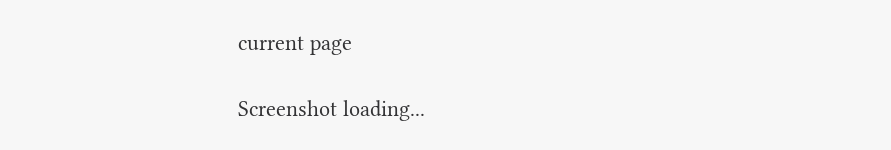current page

Screenshot loading...